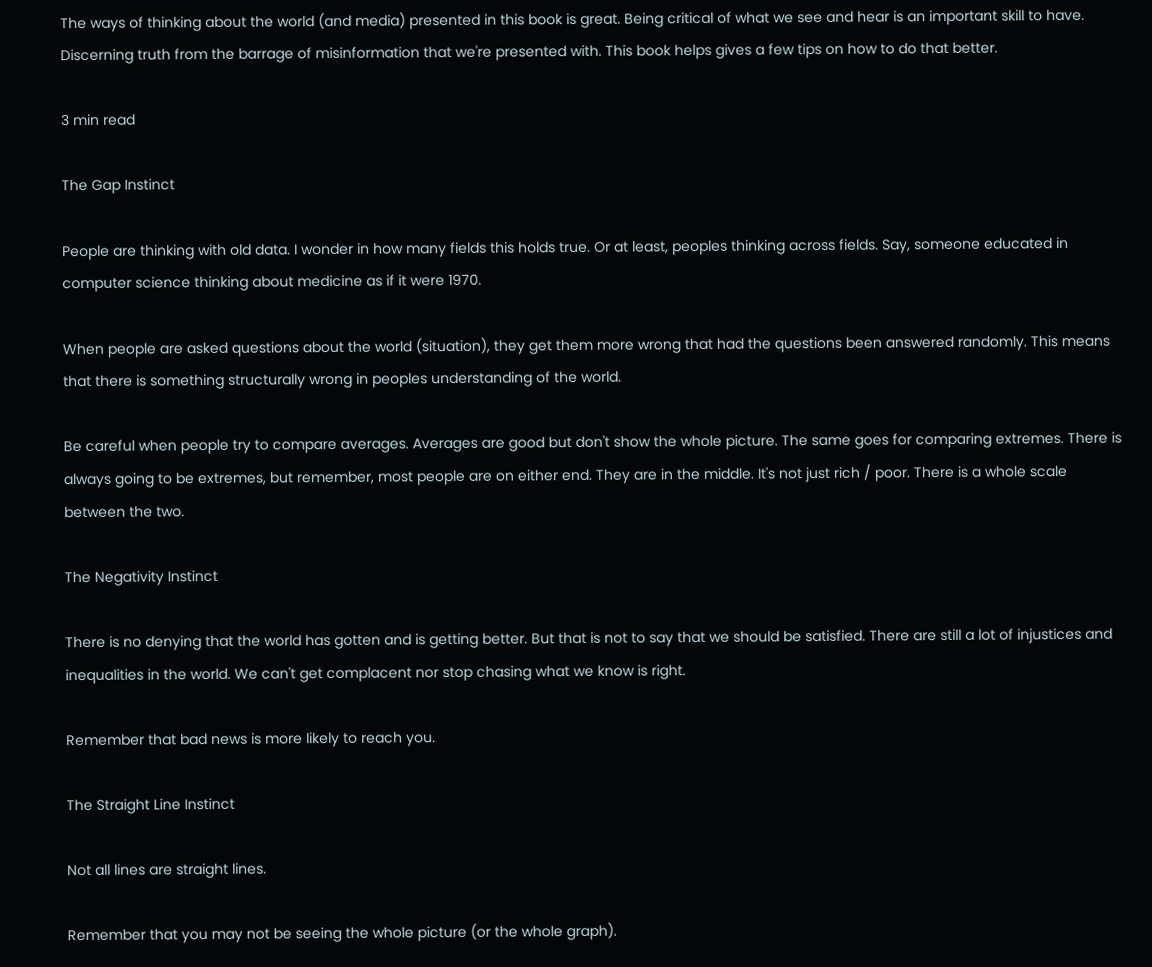The ways of thinking about the world (and media) presented in this book is great. Being critical of what we see and hear is an important skill to have. Discerning truth from the barrage of misinformation that we're presented with. This book helps gives a few tips on how to do that better.

3 min read

The Gap Instinct

People are thinking with old data. I wonder in how many fields this holds true. Or at least, peoples thinking across fields. Say, someone educated in computer science thinking about medicine as if it were 1970.

When people are asked questions about the world (situation), they get them more wrong that had the questions been answered randomly. This means that there is something structurally wrong in peoples understanding of the world.

Be careful when people try to compare averages. Averages are good but don't show the whole picture. The same goes for comparing extremes. There is always going to be extremes, but remember, most people are on either end. They are in the middle. It's not just rich / poor. There is a whole scale between the two.

The Negativity Instinct

There is no denying that the world has gotten and is getting better. But that is not to say that we should be satisfied. There are still a lot of injustices and inequalities in the world. We can't get complacent nor stop chasing what we know is right.

Remember that bad news is more likely to reach you.

The Straight Line Instinct

Not all lines are straight lines.

Remember that you may not be seeing the whole picture (or the whole graph).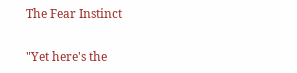The Fear Instinct

"Yet here's the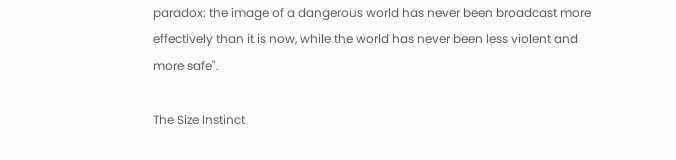paradox: the image of a dangerous world has never been broadcast more effectively than it is now, while the world has never been less violent and more safe".

The Size Instinct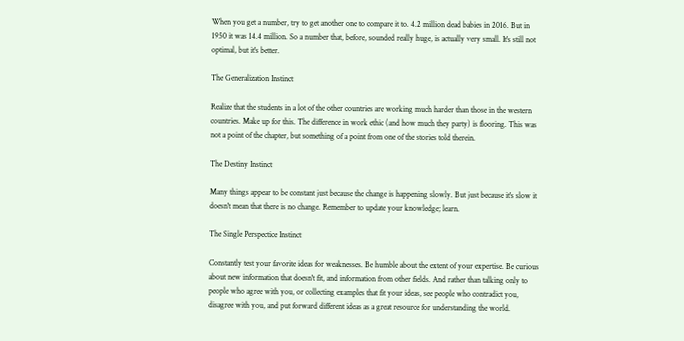When you get a number, try to get another one to compare it to. 4.2 million dead babies in 2016. But in 1950 it was 14.4 million. So a number that, before, sounded really huge, is actually very small. It's still not optimal, but it's better.

The Generalization Instinct

Realize that the students in a lot of the other countries are working much harder than those in the western countries. Make up for this. The difference in work ethic (and how much they party) is flooring. This was not a point of the chapter, but something of a point from one of the stories told therein.

The Destiny Instinct

Many things appear to be constant just because the change is happening slowly. But just because it's slow it doesn't mean that there is no change. Remember to update your knowledge; learn.

The Single Perspectice Instinct

Constantly test your favorite ideas for weaknesses. Be humble about the extent of your expertise. Be curious about new information that doesn't fit, and information from other fields. And rather than talking only to people who agree with you, or collecting examples that fit your ideas, see people who contradict you, disagree with you, and put forward different ideas as a great resource for understanding the world.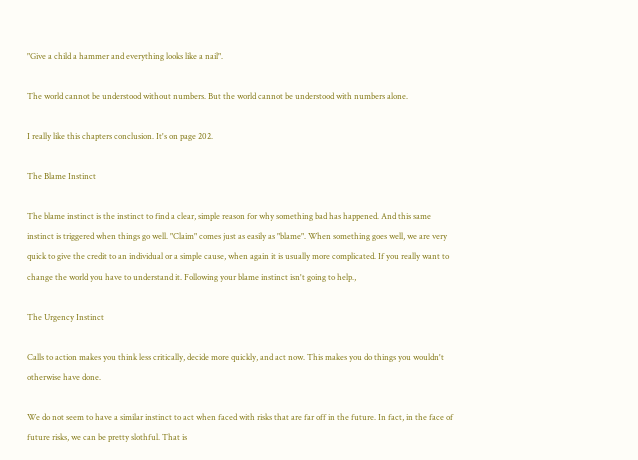"Give a child a hammer and everything looks like a nail".

The world cannot be understood without numbers. But the world cannot be understood with numbers alone.

I really like this chapters conclusion. It's on page 202.

The Blame Instinct

The blame instinct is the instinct to find a clear, simple reason for why something bad has happened. And this same instinct is triggered when things go well. "Claim" comes just as easily as "blame". When something goes well, we are very quick to give the credit to an individual or a simple cause, when again it is usually more complicated. If you really want to change the world you have to understand it. Following your blame instinct isn't going to help.,

The Urgency Instinct

Calls to action makes you think less critically, decide more quickly, and act now. This makes you do things you wouldn't otherwise have done.

We do not seem to have a similar instinct to act when faced with risks that are far off in the future. In fact, in the face of future risks, we can be pretty slothful. That is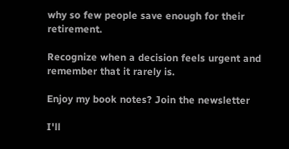why so few people save enough for their retirement.

Recognize when a decision feels urgent and remember that it rarely is.

Enjoy my book notes? Join the newsletter

I'll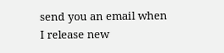send you an email when I release new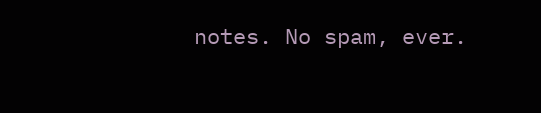notes. No spam, ever.